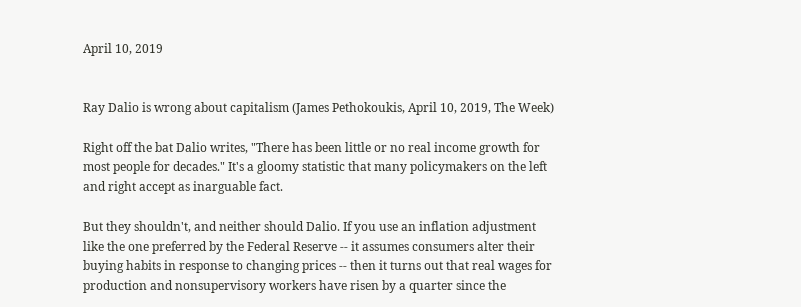April 10, 2019


Ray Dalio is wrong about capitalism (James Pethokoukis, April 10, 2019, The Week)

Right off the bat Dalio writes, "There has been little or no real income growth for most people for decades." It's a gloomy statistic that many policymakers on the left and right accept as inarguable fact.

But they shouldn't, and neither should Dalio. If you use an inflation adjustment like the one preferred by the Federal Reserve -- it assumes consumers alter their buying habits in response to changing prices -- then it turns out that real wages for production and nonsupervisory workers have risen by a quarter since the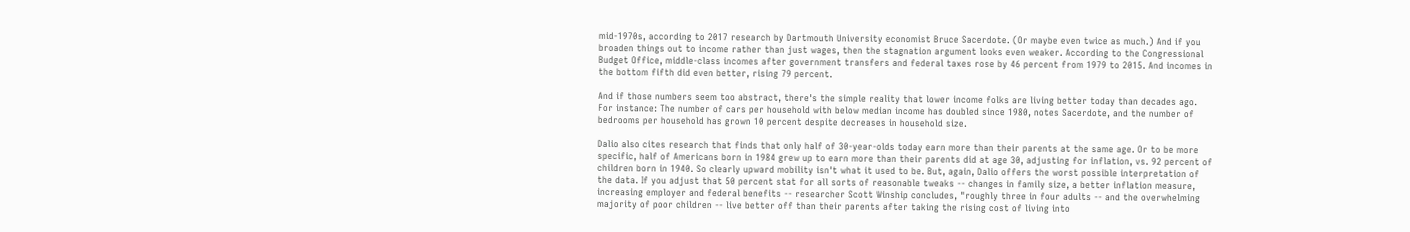mid-1970s, according to 2017 research by Dartmouth University economist Bruce Sacerdote. (Or maybe even twice as much.) And if you broaden things out to income rather than just wages, then the stagnation argument looks even weaker. According to the Congressional Budget Office, middle-class incomes after government transfers and federal taxes rose by 46 percent from 1979 to 2015. And incomes in the bottom fifth did even better, rising 79 percent.

And if those numbers seem too abstract, there's the simple reality that lower income folks are living better today than decades ago. For instance: The number of cars per household with below median income has doubled since 1980, notes Sacerdote, and the number of bedrooms per household has grown 10 percent despite decreases in household size.

Dalio also cites research that finds that only half of 30-year-olds today earn more than their parents at the same age. Or to be more specific, half of Americans born in 1984 grew up to earn more than their parents did at age 30, adjusting for inflation, vs. 92 percent of children born in 1940. So clearly upward mobility isn't what it used to be. But, again, Dalio offers the worst possible interpretation of the data. If you adjust that 50 percent stat for all sorts of reasonable tweaks -- changes in family size, a better inflation measure, increasing employer and federal benefits -- researcher Scott Winship concludes, "roughly three in four adults -- and the overwhelming majority of poor children -- live better off than their parents after taking the rising cost of living into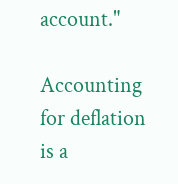account."

Accounting for deflation is a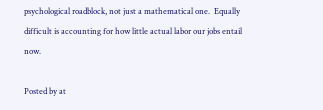psychological roadblock, not just a mathematical one.  Equally difficult is accounting for how little actual labor our jobs entail now.

Posted by at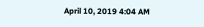April 10, 2019 4:04 AM